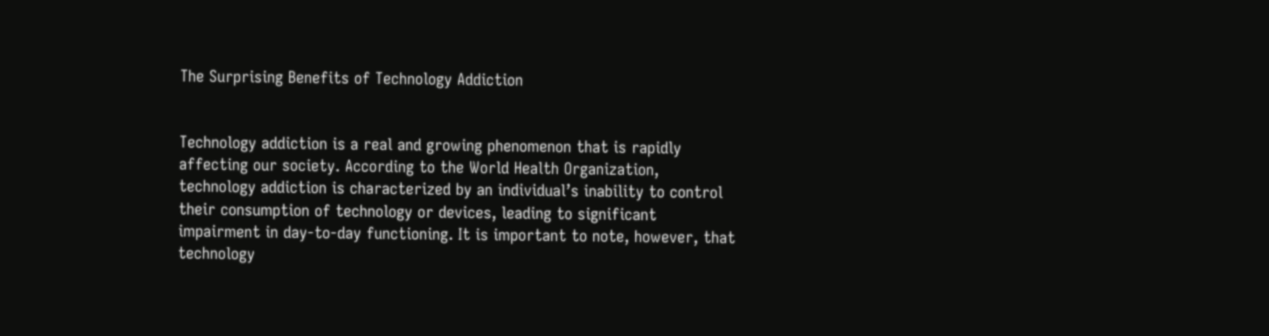The Surprising Benefits of Technology Addiction


Technology addiction is a real and growing phenomenon that is rapidly affecting our society. According to the World Health Organization, technology addiction is characterized by an individual’s inability to control their consumption of technology or devices, leading to significant impairment in day-to-day functioning. It is important to note, however, that technology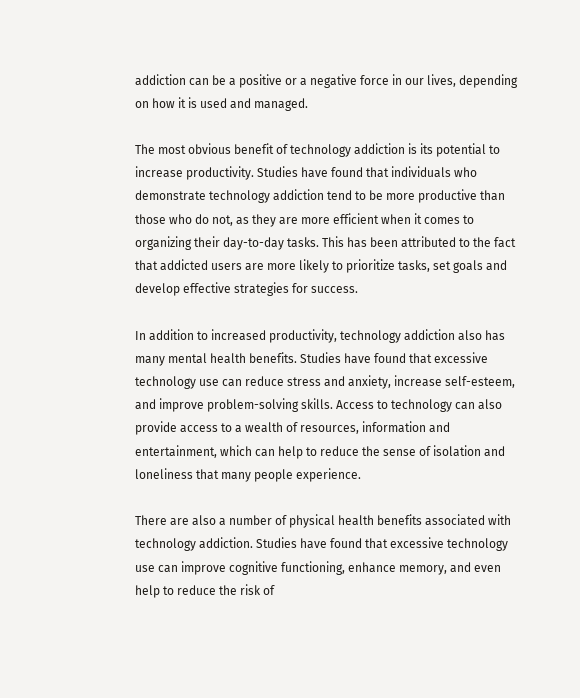addiction can be a positive or a negative force in our lives, depending on how it is used and managed.

The most obvious benefit of technology addiction is its potential to increase productivity. Studies have found that individuals who demonstrate technology addiction tend to be more productive than those who do not, as they are more efficient when it comes to organizing their day-to-day tasks. This has been attributed to the fact that addicted users are more likely to prioritize tasks, set goals and develop effective strategies for success.

In addition to increased productivity, technology addiction also has many mental health benefits. Studies have found that excessive technology use can reduce stress and anxiety, increase self-esteem, and improve problem-solving skills. Access to technology can also provide access to a wealth of resources, information and entertainment, which can help to reduce the sense of isolation and loneliness that many people experience.

There are also a number of physical health benefits associated with technology addiction. Studies have found that excessive technology use can improve cognitive functioning, enhance memory, and even help to reduce the risk of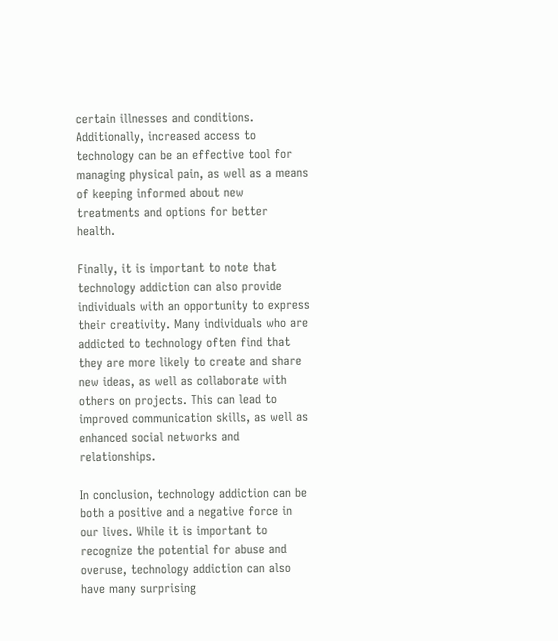certain illnesses and conditions. Additionally, increased access to technology can be an effective tool for managing physical pain, as well as a means of keeping informed about new treatments and options for better health.

Finally, it is important to note that technology addiction can also provide individuals with an opportunity to express their creativity. Many individuals who are addicted to technology often find that they are more likely to create and share new ideas, as well as collaborate with others on projects. This can lead to improved communication skills, as well as enhanced social networks and relationships.

In conclusion, technology addiction can be both a positive and a negative force in our lives. While it is important to recognize the potential for abuse and overuse, technology addiction can also have many surprising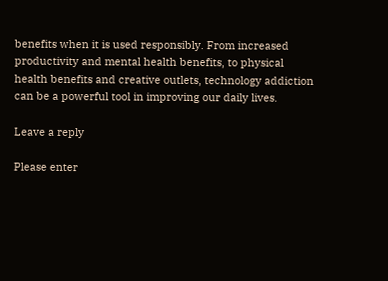benefits when it is used responsibly. From increased productivity and mental health benefits, to physical health benefits and creative outlets, technology addiction can be a powerful tool in improving our daily lives.

Leave a reply

Please enter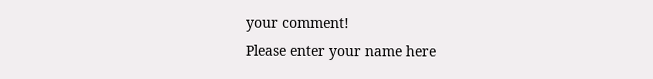your comment!
Please enter your name here